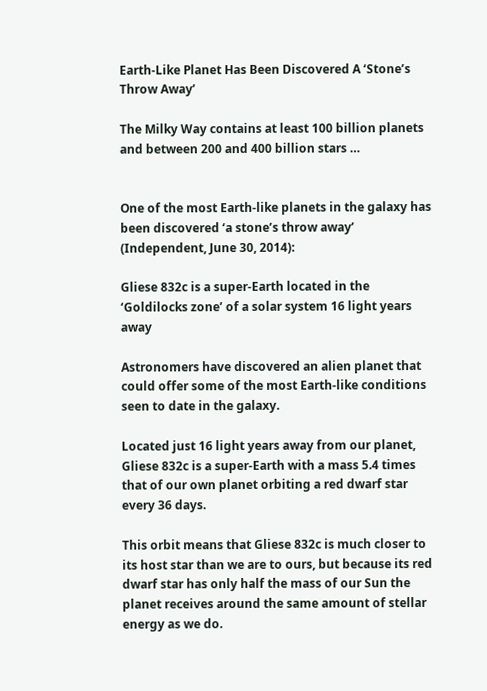Earth-Like Planet Has Been Discovered A ‘Stone’s Throw Away’

The Milky Way contains at least 100 billion planets and between 200 and 400 billion stars …


One of the most Earth-like planets in the galaxy has been discovered ‘a stone’s throw away’ (Independent, June 30, 2014):

Gliese 832c is a super-Earth located in the ‘Goldilocks zone’ of a solar system 16 light years away

Astronomers have discovered an alien planet that could offer some of the most Earth-like conditions seen to date in the galaxy.

Located just 16 light years away from our planet, Gliese 832c is a super-Earth with a mass 5.4 times that of our own planet orbiting a red dwarf star every 36 days.

This orbit means that Gliese 832c is much closer to its host star than we are to ours, but because its red dwarf star has only half the mass of our Sun the planet receives around the same amount of stellar energy as we do.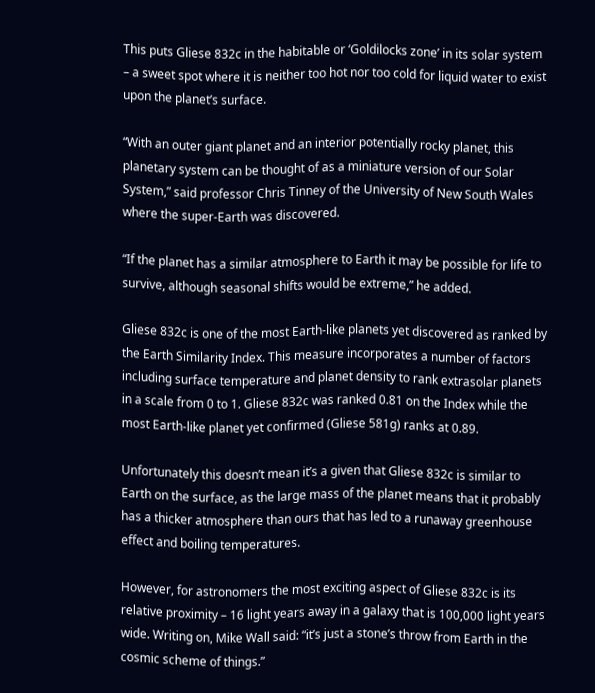This puts Gliese 832c in the habitable or ‘Goldilocks zone’ in its solar system – a sweet spot where it is neither too hot nor too cold for liquid water to exist upon the planet’s surface.

“With an outer giant planet and an interior potentially rocky planet, this planetary system can be thought of as a miniature version of our Solar System,” said professor Chris Tinney of the University of New South Wales where the super-Earth was discovered.

“If the planet has a similar atmosphere to Earth it may be possible for life to survive, although seasonal shifts would be extreme,” he added.

Gliese 832c is one of the most Earth-like planets yet discovered as ranked by the Earth Similarity Index. This measure incorporates a number of factors including surface temperature and planet density to rank extrasolar planets in a scale from 0 to 1. Gliese 832c was ranked 0.81 on the Index while the most Earth-like planet yet confirmed (Gliese 581g) ranks at 0.89.

Unfortunately this doesn’t mean it’s a given that Gliese 832c is similar to Earth on the surface, as the large mass of the planet means that it probably has a thicker atmosphere than ours that has led to a runaway greenhouse effect and boiling temperatures.

However, for astronomers the most exciting aspect of Gliese 832c is its relative proximity – 16 light years away in a galaxy that is 100,000 light years wide. Writing on, Mike Wall said: “it’s just a stone’s throw from Earth in the cosmic scheme of things.”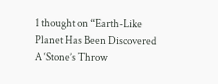1 thought on “Earth-Like Planet Has Been Discovered A ‘Stone’s Throw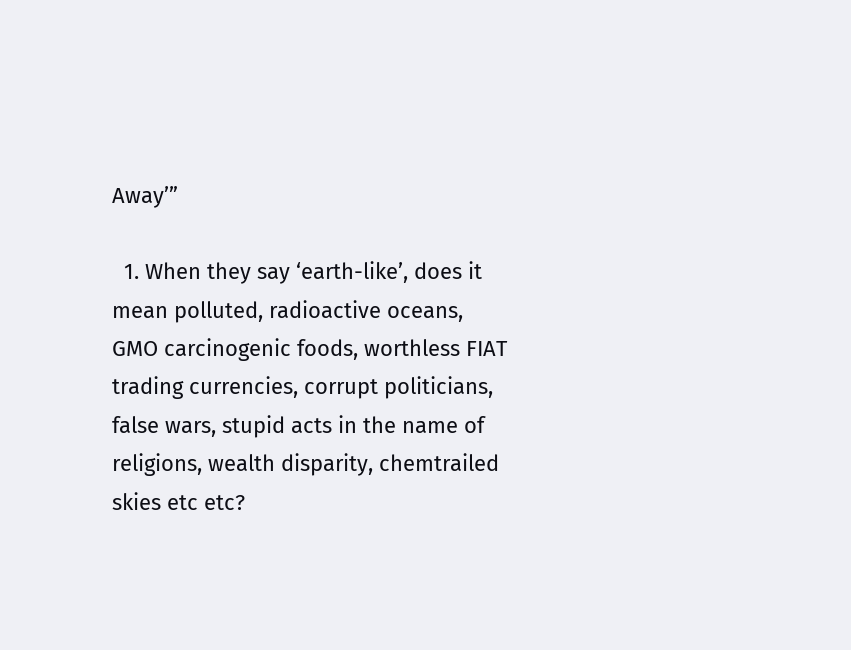Away’”

  1. When they say ‘earth-like’, does it mean polluted, radioactive oceans, GMO carcinogenic foods, worthless FIAT trading currencies, corrupt politicians, false wars, stupid acts in the name of religions, wealth disparity, chemtrailed skies etc etc?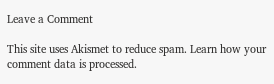Leave a Comment

This site uses Akismet to reduce spam. Learn how your comment data is processed.